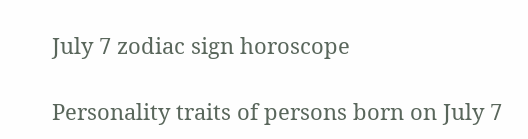July 7 zodiac sign horoscope

Personality traits of persons born on July 7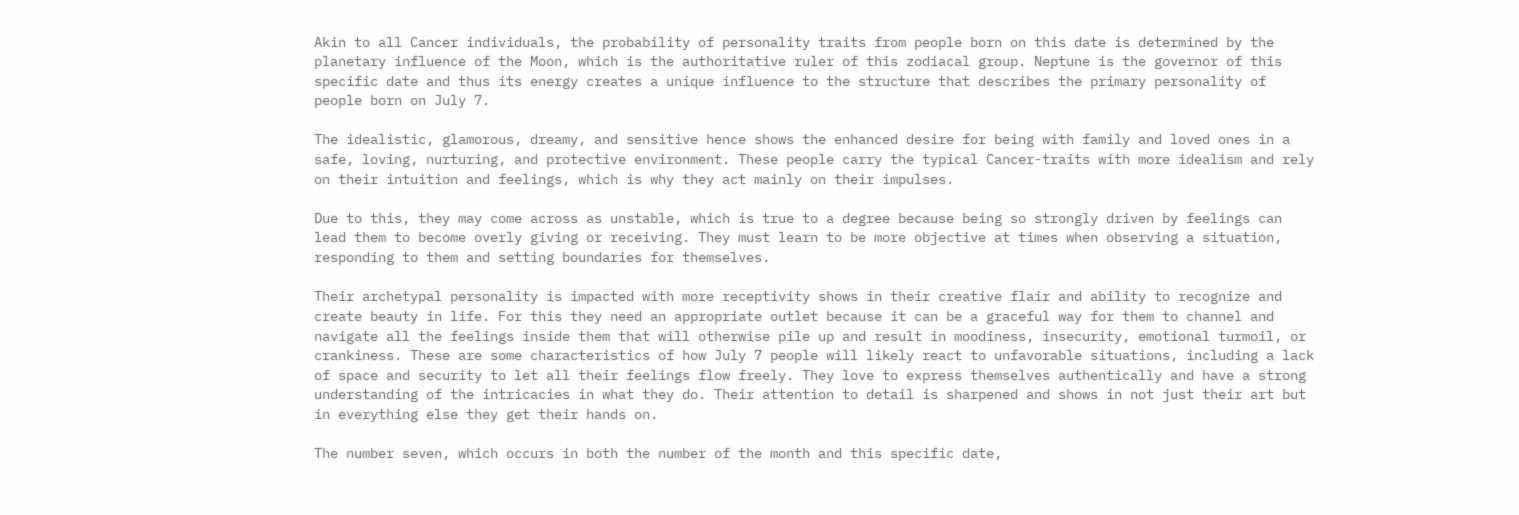Akin to all Cancer individuals, the probability of personality traits from people born on this date is determined by the planetary influence of the Moon, which is the authoritative ruler of this zodiacal group. Neptune is the governor of this specific date and thus its energy creates a unique influence to the structure that describes the primary personality of people born on July 7.

The idealistic, glamorous, dreamy, and sensitive hence shows the enhanced desire for being with family and loved ones in a safe, loving, nurturing, and protective environment. These people carry the typical Cancer-traits with more idealism and rely on their intuition and feelings, which is why they act mainly on their impulses.

Due to this, they may come across as unstable, which is true to a degree because being so strongly driven by feelings can lead them to become overly giving or receiving. They must learn to be more objective at times when observing a situation, responding to them and setting boundaries for themselves.

Their archetypal personality is impacted with more receptivity shows in their creative flair and ability to recognize and create beauty in life. For this they need an appropriate outlet because it can be a graceful way for them to channel and navigate all the feelings inside them that will otherwise pile up and result in moodiness, insecurity, emotional turmoil, or crankiness. These are some characteristics of how July 7 people will likely react to unfavorable situations, including a lack of space and security to let all their feelings flow freely. They love to express themselves authentically and have a strong understanding of the intricacies in what they do. Their attention to detail is sharpened and shows in not just their art but in everything else they get their hands on.

The number seven, which occurs in both the number of the month and this specific date,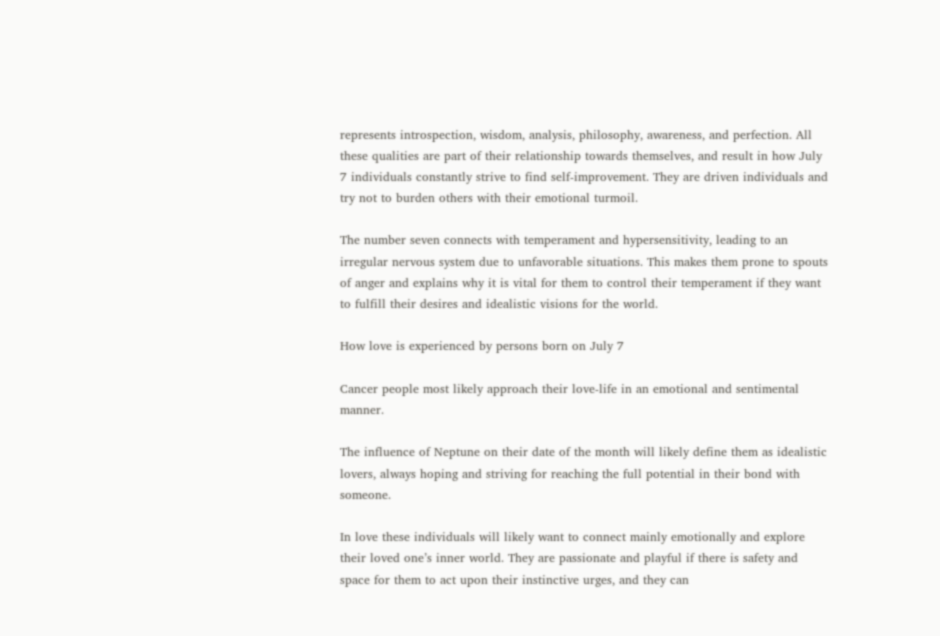represents introspection, wisdom, analysis, philosophy, awareness, and perfection. All these qualities are part of their relationship towards themselves, and result in how July 7 individuals constantly strive to find self-improvement. They are driven individuals and try not to burden others with their emotional turmoil.

The number seven connects with temperament and hypersensitivity, leading to an irregular nervous system due to unfavorable situations. This makes them prone to spouts of anger and explains why it is vital for them to control their temperament if they want to fulfill their desires and idealistic visions for the world.

How love is experienced by persons born on July 7

Cancer people most likely approach their love-life in an emotional and sentimental manner.

The influence of Neptune on their date of the month will likely define them as idealistic lovers, always hoping and striving for reaching the full potential in their bond with someone.

In love these individuals will likely want to connect mainly emotionally and explore their loved one’s inner world. They are passionate and playful if there is safety and space for them to act upon their instinctive urges, and they can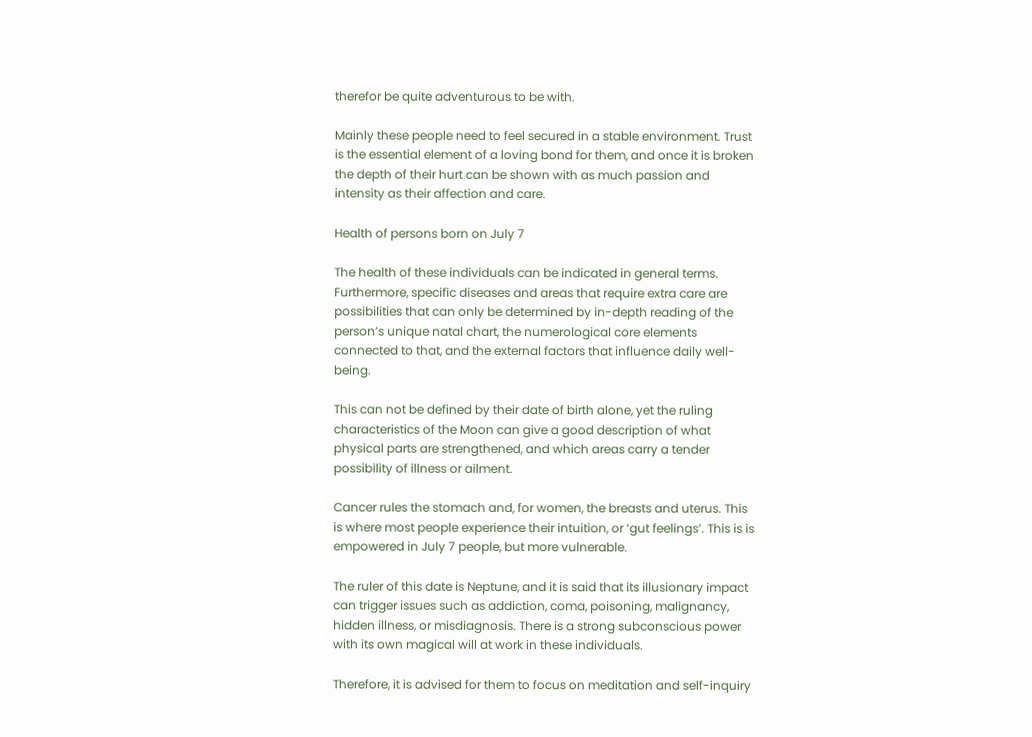therefor be quite adventurous to be with.

Mainly these people need to feel secured in a stable environment. Trust is the essential element of a loving bond for them, and once it is broken the depth of their hurt can be shown with as much passion and intensity as their affection and care.

Health of persons born on July 7

The health of these individuals can be indicated in general terms. Furthermore, specific diseases and areas that require extra care are possibilities that can only be determined by in-depth reading of the person’s unique natal chart, the numerological core elements connected to that, and the external factors that influence daily well-being.

This can not be defined by their date of birth alone, yet the ruling characteristics of the Moon can give a good description of what physical parts are strengthened, and which areas carry a tender possibility of illness or ailment.

Cancer rules the stomach and, for women, the breasts and uterus. This is where most people experience their intuition, or ‘gut feelings’. This is is empowered in July 7 people, but more vulnerable.

The ruler of this date is Neptune, and it is said that its illusionary impact can trigger issues such as addiction, coma, poisoning, malignancy, hidden illness, or misdiagnosis. There is a strong subconscious power with its own magical will at work in these individuals.

Therefore, it is advised for them to focus on meditation and self-inquiry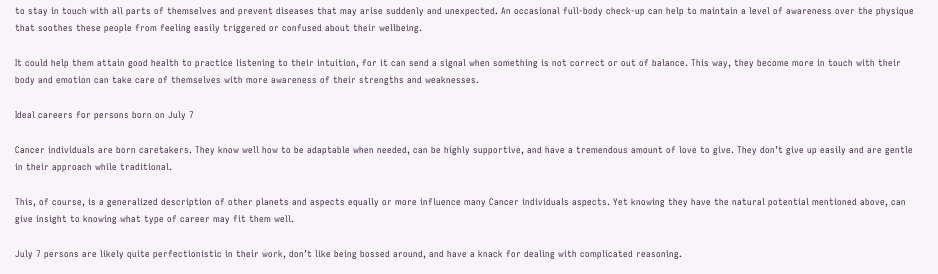to stay in touch with all parts of themselves and prevent diseases that may arise suddenly and unexpected. An occasional full-body check-up can help to maintain a level of awareness over the physique that soothes these people from feeling easily triggered or confused about their wellbeing.

It could help them attain good health to practice listening to their intuition, for it can send a signal when something is not correct or out of balance. This way, they become more in touch with their body and emotion can take care of themselves with more awareness of their strengths and weaknesses.

Ideal careers for persons born on July 7

Cancer individuals are born caretakers. They know well how to be adaptable when needed, can be highly supportive, and have a tremendous amount of love to give. They don’t give up easily and are gentle in their approach while traditional.

This, of course, is a generalized description of other planets and aspects equally or more influence many Cancer individuals aspects. Yet knowing they have the natural potential mentioned above, can give insight to knowing what type of career may fit them well.

July 7 persons are likely quite perfectionistic in their work, don’t like being bossed around, and have a knack for dealing with complicated reasoning.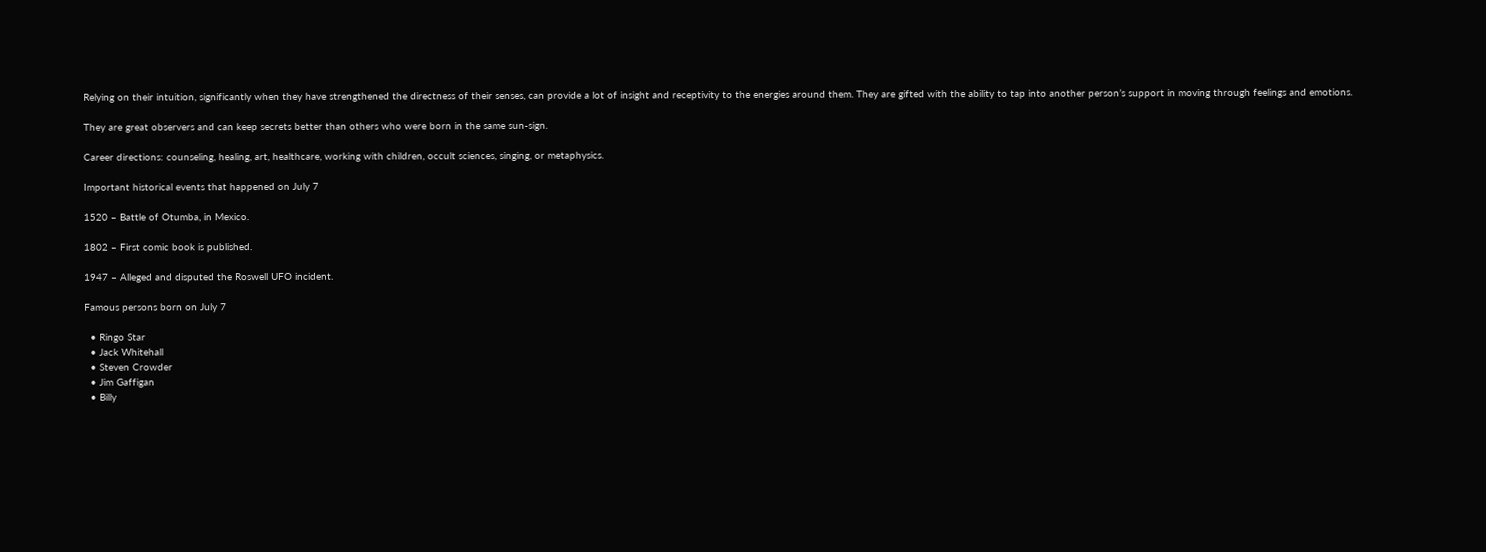Relying on their intuition, significantly when they have strengthened the directness of their senses, can provide a lot of insight and receptivity to the energies around them. They are gifted with the ability to tap into another person’s support in moving through feelings and emotions.

They are great observers and can keep secrets better than others who were born in the same sun-sign.

Career directions: counseling, healing, art, healthcare, working with children, occult sciences, singing, or metaphysics.

Important historical events that happened on July 7

1520 – Battle of Otumba, in Mexico.

1802 – First comic book is published.

1947 – Alleged and disputed the Roswell UFO incident.

Famous persons born on July 7

  • Ringo Star
  • Jack Whitehall
  • Steven Crowder
  • Jim Gaffigan
  • Billy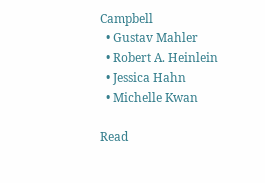Campbell
  • Gustav Mahler
  • Robert A. Heinlein
  • Jessica Hahn
  • Michelle Kwan

Read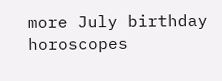more July birthday horoscopes